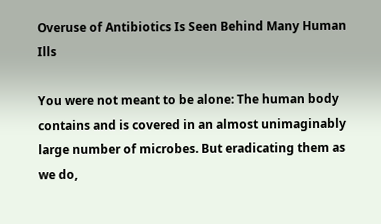Overuse of Antibiotics Is Seen Behind Many Human Ills

You were not meant to be alone: The human body contains and is covered in an almost unimaginably large number of microbes. But eradicating them as we do,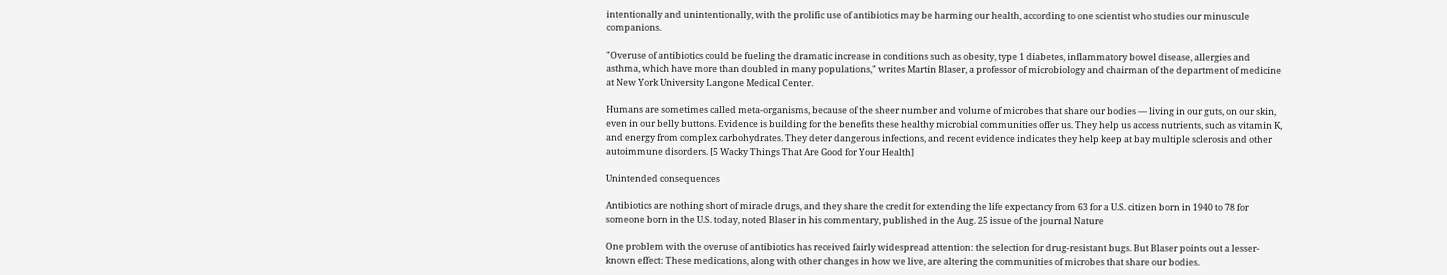intentionally and unintentionally, with the prolific use of antibiotics may be harming our health, according to one scientist who studies our minuscule companions.

"Overuse of antibiotics could be fueling the dramatic increase in conditions such as obesity, type 1 diabetes, inflammatory bowel disease, allergies and asthma, which have more than doubled in many populations," writes Martin Blaser, a professor of microbiology and chairman of the department of medicine at New York University Langone Medical Center.

Humans are sometimes called meta-organisms, because of the sheer number and volume of microbes that share our bodies — living in our guts, on our skin, even in our belly buttons. Evidence is building for the benefits these healthy microbial communities offer us. They help us access nutrients, such as vitamin K, and energy from complex carbohydrates. They deter dangerous infections, and recent evidence indicates they help keep at bay multiple sclerosis and other autoimmune disorders. [5 Wacky Things That Are Good for Your Health]

Unintended consequences

Antibiotics are nothing short of miracle drugs, and they share the credit for extending the life expectancy from 63 for a U.S. citizen born in 1940 to 78 for someone born in the U.S. today, noted Blaser in his commentary, published in the Aug. 25 issue of the journal Nature

One problem with the overuse of antibiotics has received fairly widespread attention: the selection for drug-resistant bugs. But Blaser points out a lesser-known effect: These medications, along with other changes in how we live, are altering the communities of microbes that share our bodies.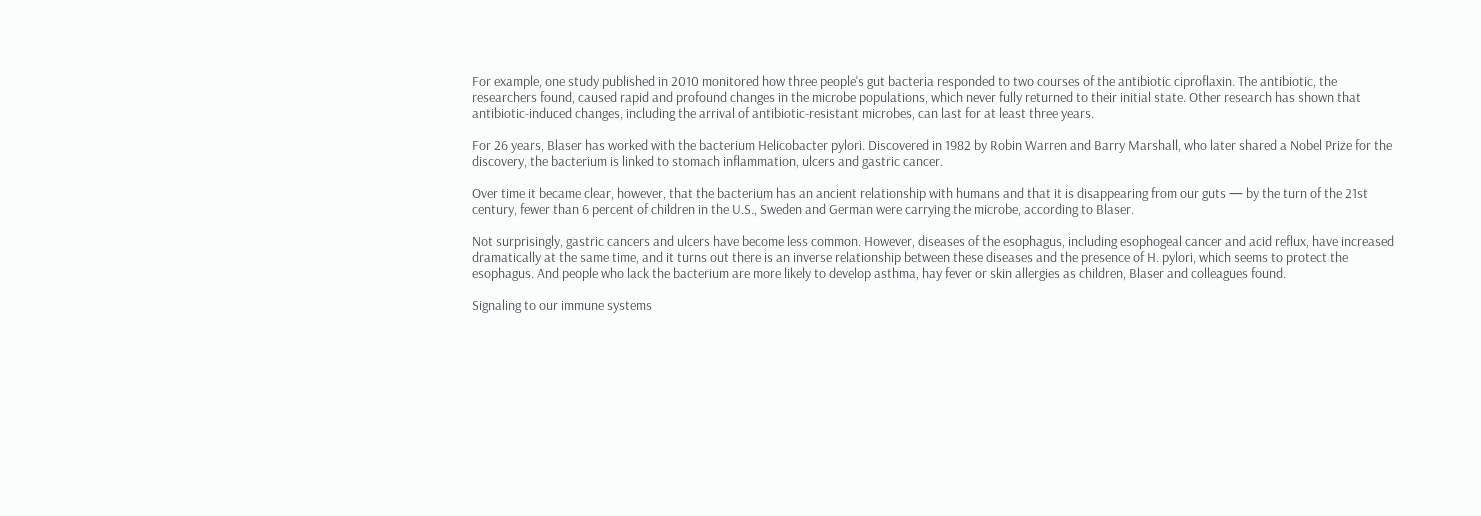For example, one study published in 2010 monitored how three people's gut bacteria responded to two courses of the antibiotic ciproflaxin. The antibiotic, the researchers found, caused rapid and profound changes in the microbe populations, which never fully returned to their initial state. Other research has shown that antibiotic-induced changes, including the arrival of antibiotic-resistant microbes, can last for at least three years.

For 26 years, Blaser has worked with the bacterium Helicobacter pylori. Discovered in 1982 by Robin Warren and Barry Marshall, who later shared a Nobel Prize for the discovery, the bacterium is linked to stomach inflammation, ulcers and gastric cancer.

Over time it became clear, however, that the bacterium has an ancient relationship with humans and that it is disappearing from our guts — by the turn of the 21st century, fewer than 6 percent of children in the U.S., Sweden and German were carrying the microbe, according to Blaser.

Not surprisingly, gastric cancers and ulcers have become less common. However, diseases of the esophagus, including esophogeal cancer and acid reflux, have increased dramatically at the same time, and it turns out there is an inverse relationship between these diseases and the presence of H. pylori, which seems to protect the esophagus. And people who lack the bacterium are more likely to develop asthma, hay fever or skin allergies as children, Blaser and colleagues found.

Signaling to our immune systems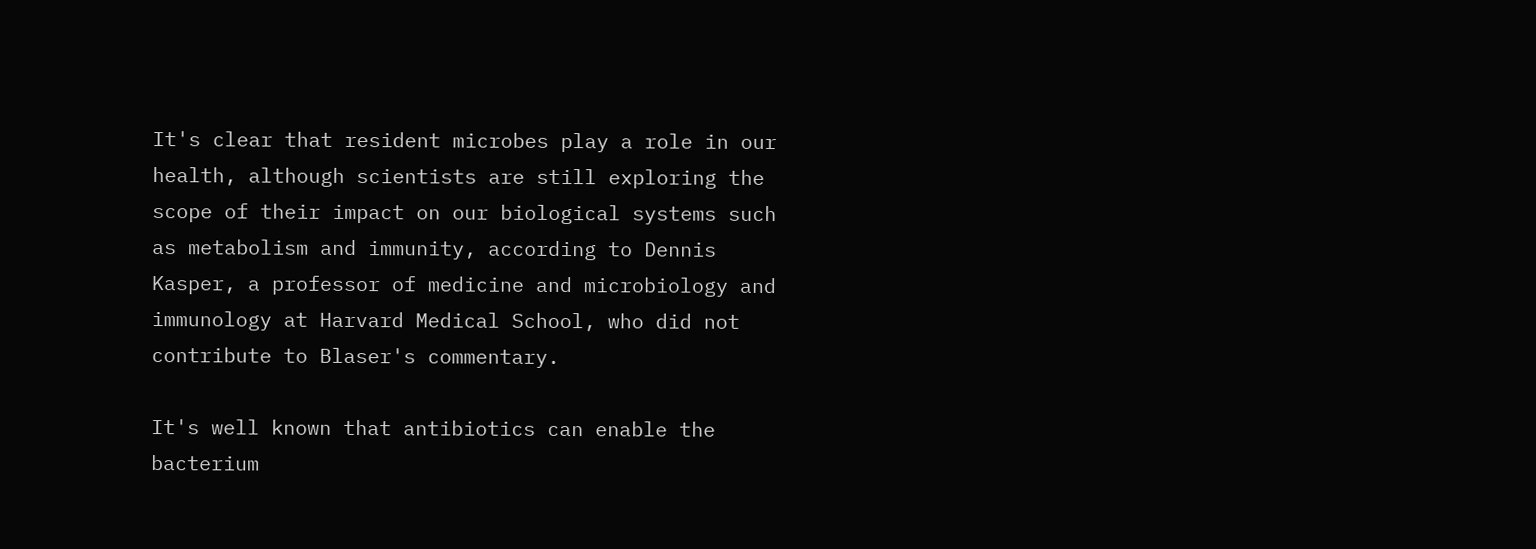It's clear that resident microbes play a role in our health, although scientists are still exploring the scope of their impact on our biological systems such as metabolism and immunity, according to Dennis Kasper, a professor of medicine and microbiology and immunology at Harvard Medical School, who did not contribute to Blaser's commentary.

It's well known that antibiotics can enable the bacterium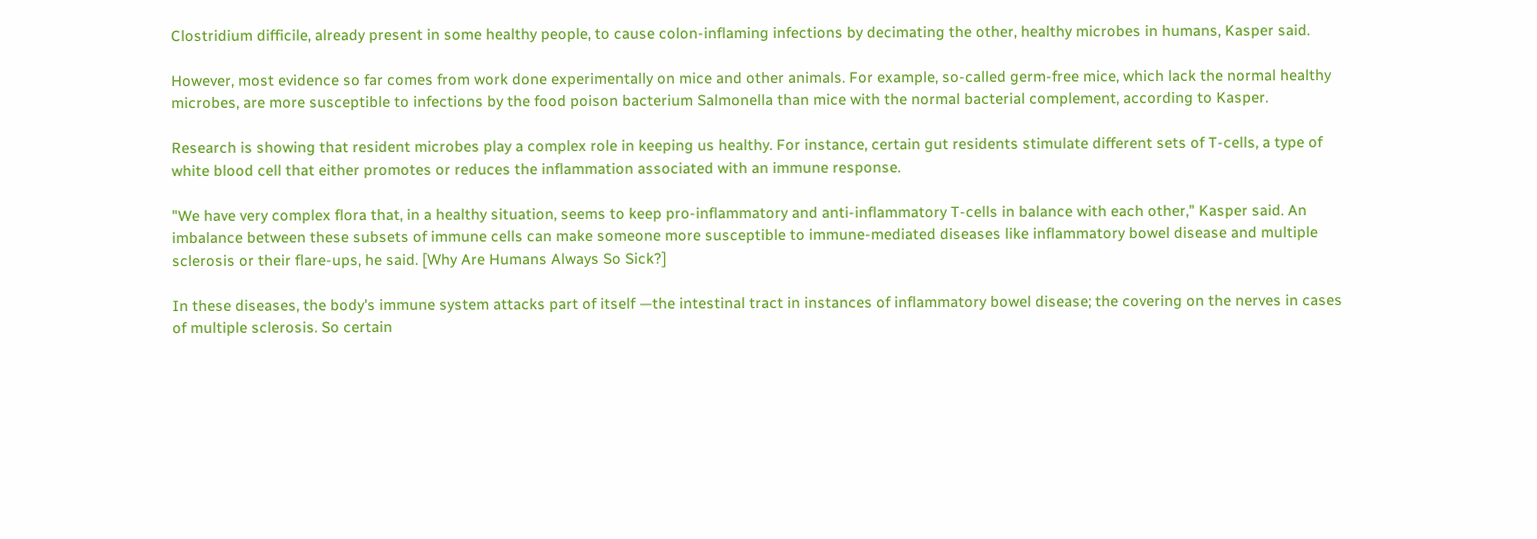Clostridium difficile, already present in some healthy people, to cause colon-inflaming infections by decimating the other, healthy microbes in humans, Kasper said.

However, most evidence so far comes from work done experimentally on mice and other animals. For example, so-called germ-free mice, which lack the normal healthy microbes, are more susceptible to infections by the food poison bacterium Salmonella than mice with the normal bacterial complement, according to Kasper.

Research is showing that resident microbes play a complex role in keeping us healthy. For instance, certain gut residents stimulate different sets of T-cells, a type of white blood cell that either promotes or reduces the inflammation associated with an immune response.

"We have very complex flora that, in a healthy situation, seems to keep pro-inflammatory and anti-inflammatory T-cells in balance with each other," Kasper said. An imbalance between these subsets of immune cells can make someone more susceptible to immune-mediated diseases like inflammatory bowel disease and multiple sclerosis or their flare-ups, he said. [Why Are Humans Always So Sick?]

In these diseases, the body's immune system attacks part of itself —the intestinal tract in instances of inflammatory bowel disease; the covering on the nerves in cases of multiple sclerosis. So certain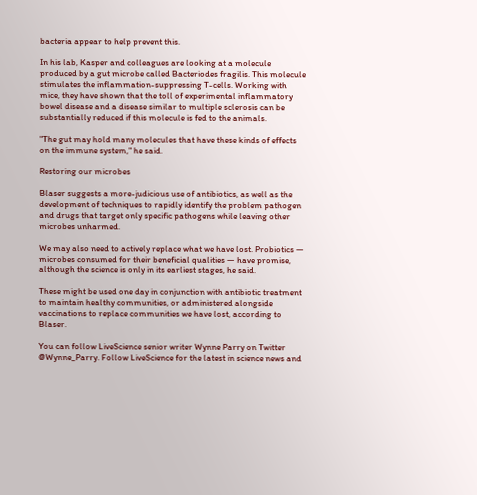bacteria appear to help prevent this.

In his lab, Kasper and colleagues are looking at a molecule produced by a gut microbe called Bacteriodes fragilis. This molecule stimulates the inflammation-suppressing T-cells. Working with mice, they have shown that the toll of experimental inflammatory bowel disease and a disease similar to multiple sclerosis can be substantially reduced if this molecule is fed to the animals.

"The gut may hold many molecules that have these kinds of effects on the immune system," he said.

Restoring our microbes

Blaser suggests a more-judicious use of antibiotics, as well as the development of techniques to rapidly identify the problem pathogen and drugs that target only specific pathogens while leaving other microbes unharmed.

We may also need to actively replace what we have lost. Probiotics — microbes consumed for their beneficial qualities — have promise, although the science is only in its earliest stages, he said.

These might be used one day in conjunction with antibiotic treatment to maintain healthy communities, or administered alongside vaccinations to replace communities we have lost, according to Blaser.

You can follow LiveScience senior writer Wynne Parry on Twitter @Wynne_Parry. Follow LiveScience for the latest in science news and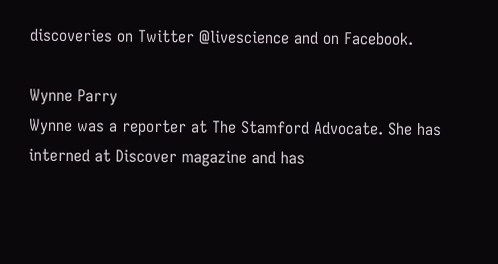discoveries on Twitter @livescience and on Facebook.

Wynne Parry
Wynne was a reporter at The Stamford Advocate. She has interned at Discover magazine and has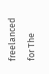freelanced for The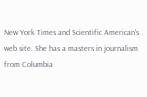New York Times and Scientific American's web site. She has a masters in journalism from Columbia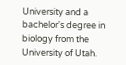University and a bachelor's degree in biology from the University of Utah.